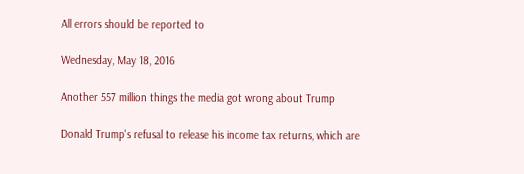All errors should be reported to

Wednesday, May 18, 2016

Another 557 million things the media got wrong about Trump

Donald Trump's refusal to release his income tax returns, which are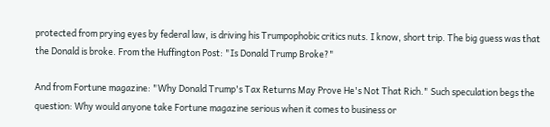protected from prying eyes by federal law, is driving his Trumpophobic critics nuts. I know, short trip. The big guess was that the Donald is broke. From the Huffington Post: "Is Donald Trump Broke?"

And from Fortune magazine: "Why Donald Trump's Tax Returns May Prove He's Not That Rich." Such speculation begs the question: Why would anyone take Fortune magazine serious when it comes to business or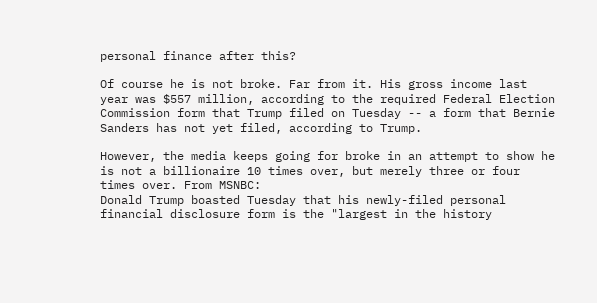personal finance after this?

Of course he is not broke. Far from it. His gross income last year was $557 million, according to the required Federal Election Commission form that Trump filed on Tuesday -- a form that Bernie Sanders has not yet filed, according to Trump.

However, the media keeps going for broke in an attempt to show he is not a billionaire 10 times over, but merely three or four times over. From MSNBC:
Donald Trump boasted Tuesday that his newly-filed personal financial disclosure form is the "largest in the history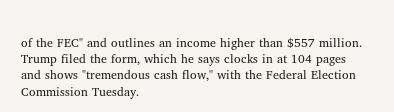of the FEC" and outlines an income higher than $557 million.
Trump filed the form, which he says clocks in at 104 pages and shows "tremendous cash flow," with the Federal Election Commission Tuesday.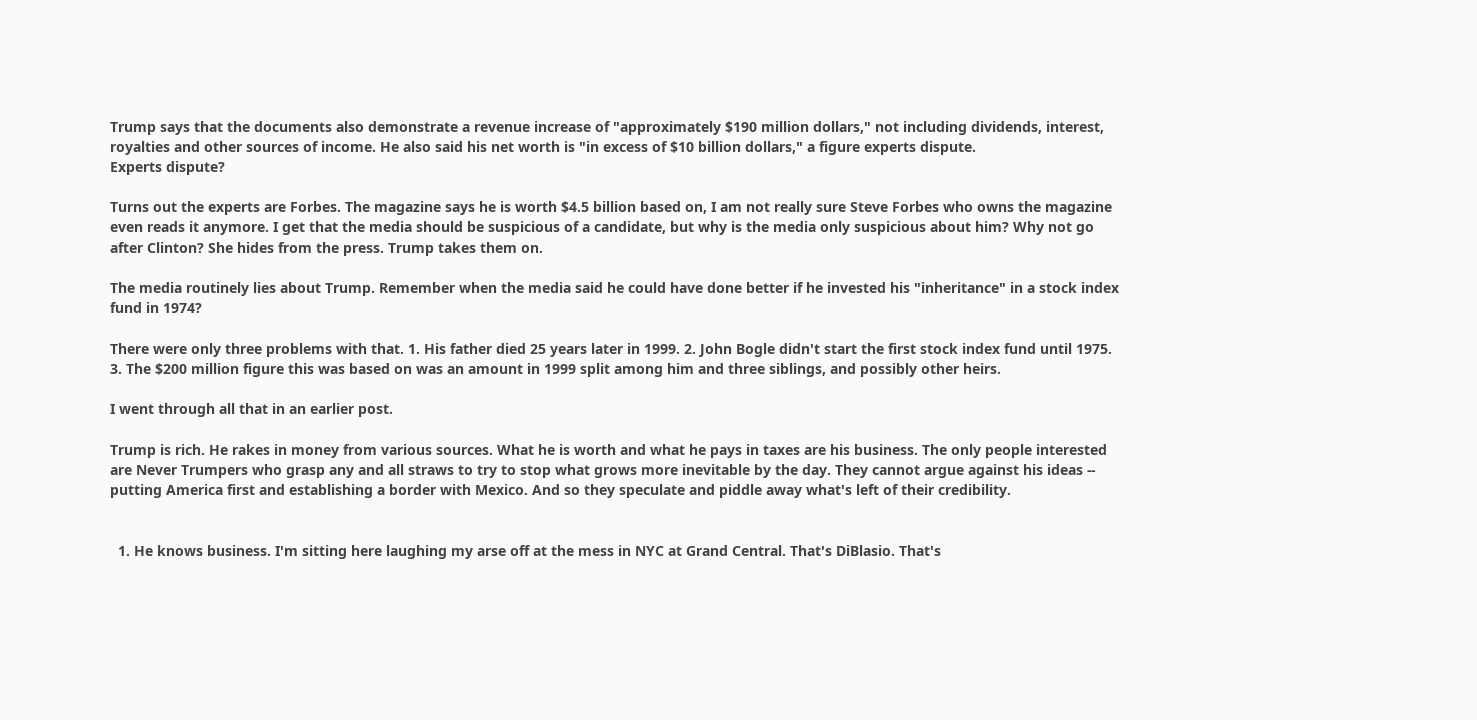Trump says that the documents also demonstrate a revenue increase of "approximately $190 million dollars," not including dividends, interest, royalties and other sources of income. He also said his net worth is "in excess of $10 billion dollars," a figure experts dispute.
Experts dispute?

Turns out the experts are Forbes. The magazine says he is worth $4.5 billion based on, I am not really sure Steve Forbes who owns the magazine even reads it anymore. I get that the media should be suspicious of a candidate, but why is the media only suspicious about him? Why not go after Clinton? She hides from the press. Trump takes them on.

The media routinely lies about Trump. Remember when the media said he could have done better if he invested his "inheritance" in a stock index fund in 1974?

There were only three problems with that. 1. His father died 25 years later in 1999. 2. John Bogle didn't start the first stock index fund until 1975. 3. The $200 million figure this was based on was an amount in 1999 split among him and three siblings, and possibly other heirs.

I went through all that in an earlier post.

Trump is rich. He rakes in money from various sources. What he is worth and what he pays in taxes are his business. The only people interested are Never Trumpers who grasp any and all straws to try to stop what grows more inevitable by the day. They cannot argue against his ideas -- putting America first and establishing a border with Mexico. And so they speculate and piddle away what's left of their credibility.


  1. He knows business. I'm sitting here laughing my arse off at the mess in NYC at Grand Central. That's DiBlasio. That's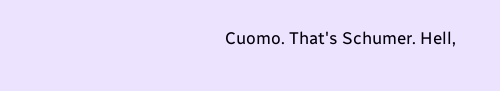Cuomo. That's Schumer. Hell,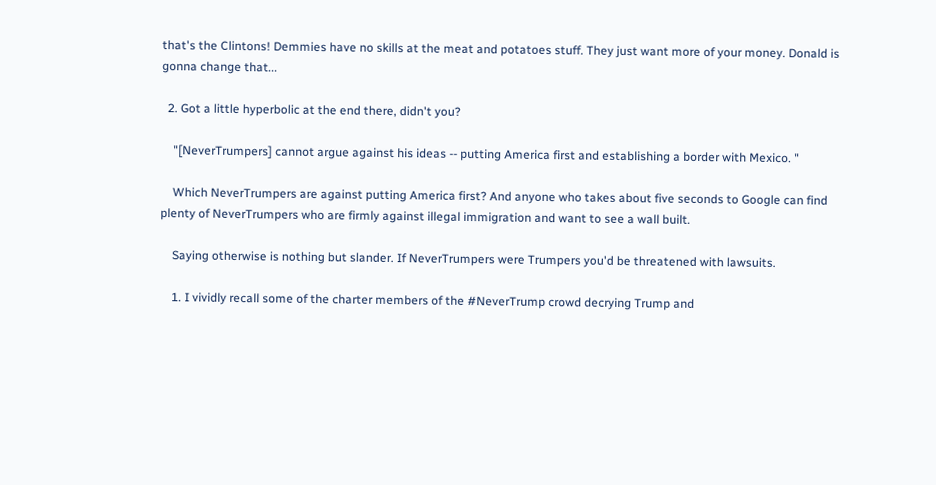that's the Clintons! Demmies have no skills at the meat and potatoes stuff. They just want more of your money. Donald is gonna change that...

  2. Got a little hyperbolic at the end there, didn't you?

    "[NeverTrumpers] cannot argue against his ideas -- putting America first and establishing a border with Mexico. "

    Which NeverTrumpers are against putting America first? And anyone who takes about five seconds to Google can find plenty of NeverTrumpers who are firmly against illegal immigration and want to see a wall built.

    Saying otherwise is nothing but slander. If NeverTrumpers were Trumpers you'd be threatened with lawsuits.

    1. I vividly recall some of the charter members of the #NeverTrump crowd decrying Trump and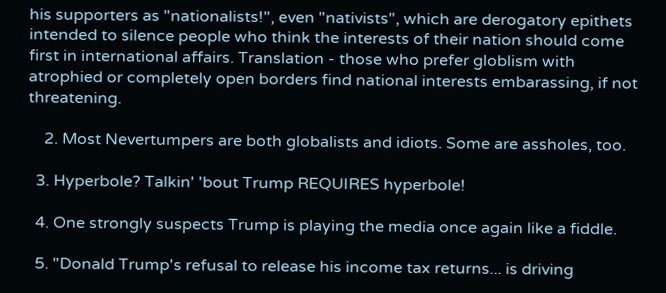his supporters as "nationalists!", even "nativists", which are derogatory epithets intended to silence people who think the interests of their nation should come first in international affairs. Translation - those who prefer globlism with atrophied or completely open borders find national interests embarassing, if not threatening.

    2. Most Nevertumpers are both globalists and idiots. Some are assholes, too.

  3. Hyperbole? Talkin' 'bout Trump REQUIRES hyperbole!

  4. One strongly suspects Trump is playing the media once again like a fiddle.

  5. "Donald Trump's refusal to release his income tax returns... is driving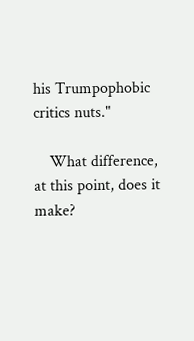his Trumpophobic critics nuts."

    What difference, at this point, does it make?